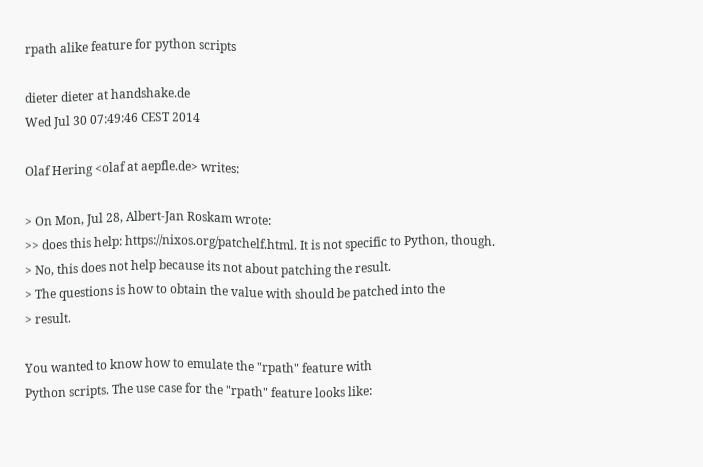rpath alike feature for python scripts

dieter dieter at handshake.de
Wed Jul 30 07:49:46 CEST 2014

Olaf Hering <olaf at aepfle.de> writes:

> On Mon, Jul 28, Albert-Jan Roskam wrote:
>> does this help: https://nixos.org/patchelf.html. It is not specific to Python, though.
> No, this does not help because its not about patching the result.
> The questions is how to obtain the value with should be patched into the
> result.

You wanted to know how to emulate the "rpath" feature with
Python scripts. The use case for the "rpath" feature looks like: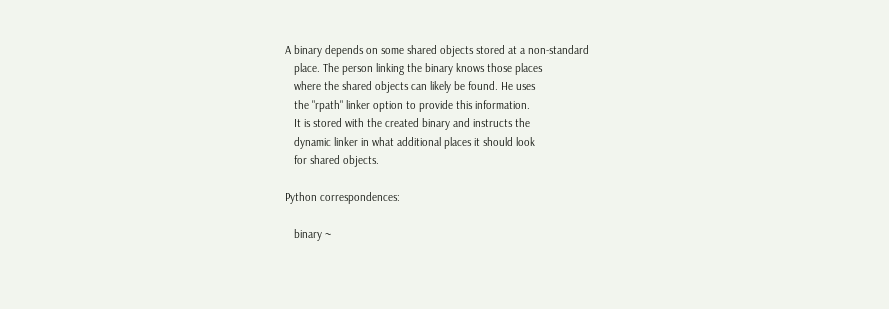A binary depends on some shared objects stored at a non-standard
   place. The person linking the binary knows those places
   where the shared objects can likely be found. He uses
   the "rpath" linker option to provide this information.
   It is stored with the created binary and instructs the
   dynamic linker in what additional places it should look
   for shared objects.

Python correspondences:

   binary ~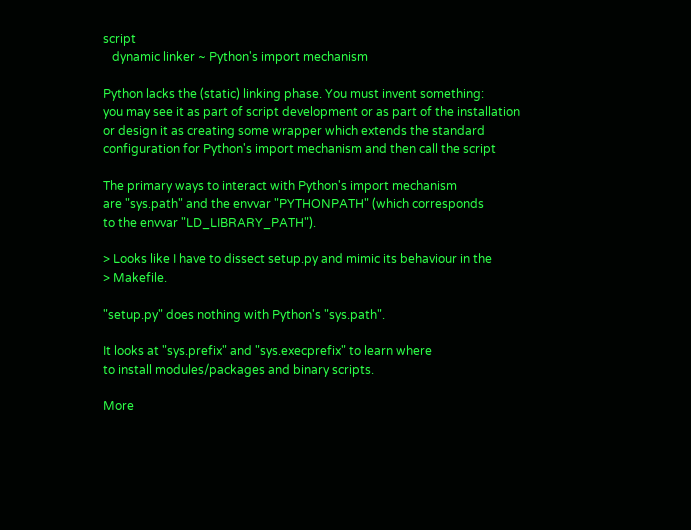script
   dynamic linker ~ Python's import mechanism

Python lacks the (static) linking phase. You must invent something:
you may see it as part of script development or as part of the installation
or design it as creating some wrapper which extends the standard
configuration for Python's import mechanism and then call the script

The primary ways to interact with Python's import mechanism
are "sys.path" and the envvar "PYTHONPATH" (which corresponds
to the envvar "LD_LIBRARY_PATH").

> Looks like I have to dissect setup.py and mimic its behaviour in the
> Makefile.

"setup.py" does nothing with Python's "sys.path".

It looks at "sys.prefix" and "sys.execprefix" to learn where
to install modules/packages and binary scripts.

More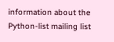information about the Python-list mailing list